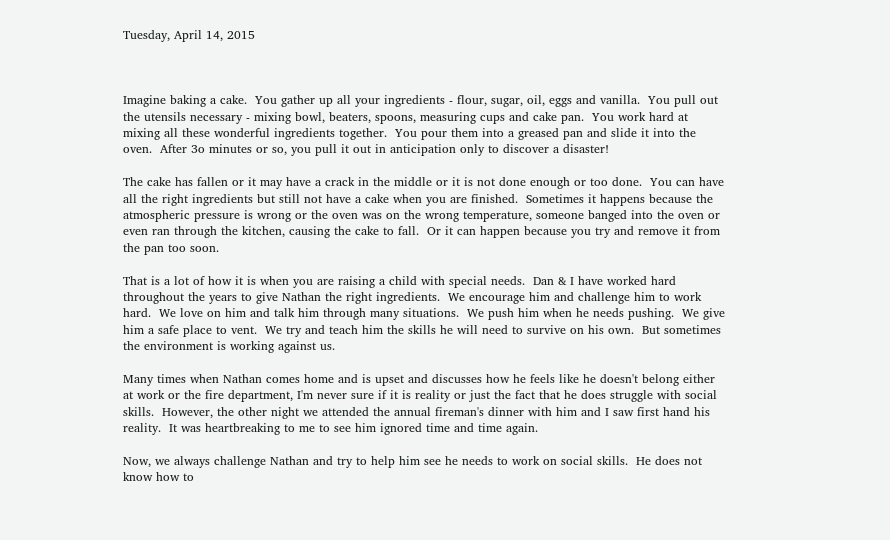Tuesday, April 14, 2015



Imagine baking a cake.  You gather up all your ingredients - flour, sugar, oil, eggs and vanilla.  You pull out the utensils necessary - mixing bowl, beaters, spoons, measuring cups and cake pan.  You work hard at mixing all these wonderful ingredients together.  You pour them into a greased pan and slide it into the oven.  After 3o minutes or so, you pull it out in anticipation only to discover a disaster!

The cake has fallen or it may have a crack in the middle or it is not done enough or too done.  You can have all the right ingredients but still not have a cake when you are finished.  Sometimes it happens because the atmospheric pressure is wrong or the oven was on the wrong temperature, someone banged into the oven or even ran through the kitchen, causing the cake to fall.  Or it can happen because you try and remove it from the pan too soon.

That is a lot of how it is when you are raising a child with special needs.  Dan & I have worked hard throughout the years to give Nathan the right ingredients.  We encourage him and challenge him to work hard.  We love on him and talk him through many situations.  We push him when he needs pushing.  We give him a safe place to vent.  We try and teach him the skills he will need to survive on his own.  But sometimes the environment is working against us.

Many times when Nathan comes home and is upset and discusses how he feels like he doesn't belong either at work or the fire department, I'm never sure if it is reality or just the fact that he does struggle with social skills.  However, the other night we attended the annual fireman's dinner with him and I saw first hand his reality.  It was heartbreaking to me to see him ignored time and time again.

Now, we always challenge Nathan and try to help him see he needs to work on social skills.  He does not know how to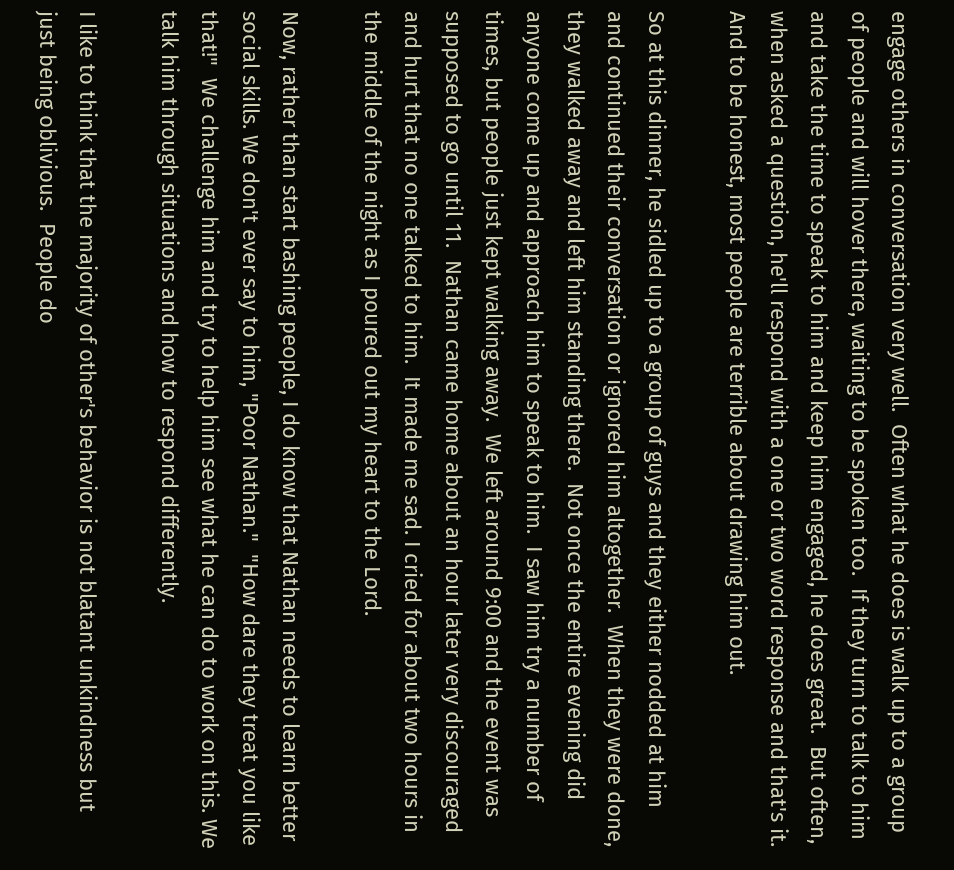engage others in conversation very well.  Often what he does is walk up to a group of people and will hover there, waiting to be spoken too.  If they turn to talk to him and take the time to speak to him and keep him engaged, he does great.  But often, when asked a question, he'll respond with a one or two word response and that's it.  And to be honest, most people are terrible about drawing him out.

So at this dinner, he sidled up to a group of guys and they either nodded at him and continued their conversation or ignored him altogether.  When they were done, they walked away and left him standing there.  Not once the entire evening did anyone come up and approach him to speak to him.  I saw him try a number of times, but people just kept walking away.  We left around 9:00 and the event was supposed to go until 11.  Nathan came home about an hour later very discouraged and hurt that no one talked to him.  It made me sad. I cried for about two hours in the middle of the night as I poured out my heart to the Lord.

Now, rather than start bashing people, I do know that Nathan needs to learn better social skills. We don't ever say to him, "Poor Nathan."  "How dare they treat you like that!"  We challenge him and try to help him see what he can do to work on this. We talk him through situations and how to respond differently.

I like to think that the majority of other's behavior is not blatant unkindness but just being oblivious.  People do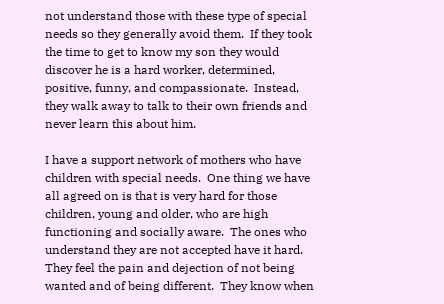not understand those with these type of special needs so they generally avoid them.  If they took the time to get to know my son they would discover he is a hard worker, determined, positive, funny, and compassionate.  Instead, they walk away to talk to their own friends and never learn this about him.

I have a support network of mothers who have children with special needs.  One thing we have all agreed on is that is very hard for those children, young and older, who are high functioning and socially aware.  The ones who understand they are not accepted have it hard.  They feel the pain and dejection of not being wanted and of being different.  They know when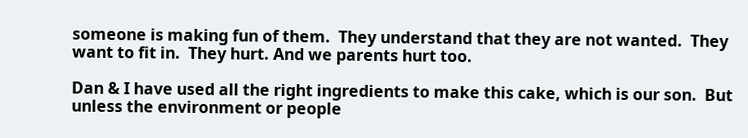someone is making fun of them.  They understand that they are not wanted.  They want to fit in.  They hurt. And we parents hurt too.

Dan & I have used all the right ingredients to make this cake, which is our son.  But unless the environment or people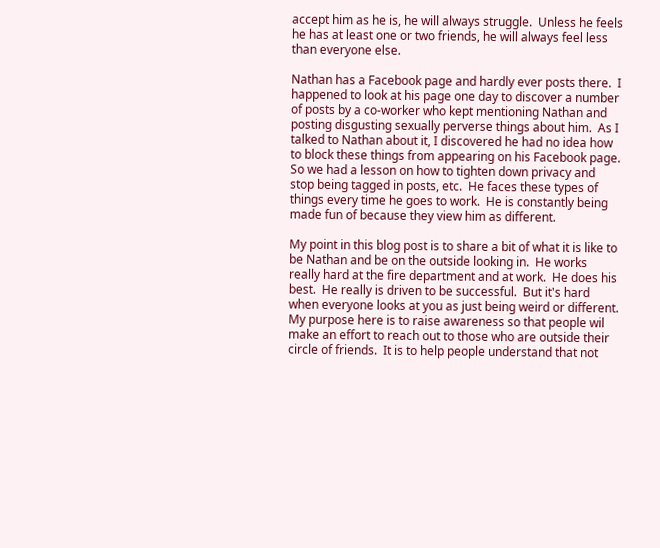accept him as he is, he will always struggle.  Unless he feels he has at least one or two friends, he will always feel less than everyone else.

Nathan has a Facebook page and hardly ever posts there.  I happened to look at his page one day to discover a number of posts by a co-worker who kept mentioning Nathan and posting disgusting sexually perverse things about him.  As I talked to Nathan about it, I discovered he had no idea how to block these things from appearing on his Facebook page. So we had a lesson on how to tighten down privacy and stop being tagged in posts, etc.  He faces these types of things every time he goes to work.  He is constantly being made fun of because they view him as different.

My point in this blog post is to share a bit of what it is like to be Nathan and be on the outside looking in.  He works really hard at the fire department and at work.  He does his best.  He really is driven to be successful.  But it's hard when everyone looks at you as just being weird or different.  My purpose here is to raise awareness so that people wil make an effort to reach out to those who are outside their circle of friends.  It is to help people understand that not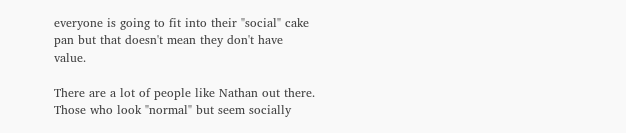everyone is going to fit into their "social" cake pan but that doesn't mean they don't have value.

There are a lot of people like Nathan out there.  Those who look "normal" but seem socially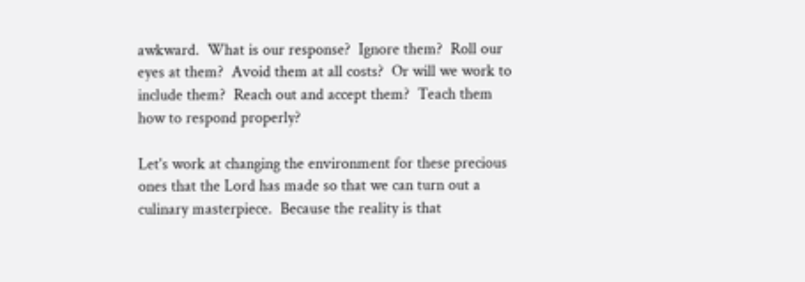awkward.  What is our response?  Ignore them?  Roll our eyes at them?  Avoid them at all costs?  Or will we work to include them?  Reach out and accept them?  Teach them how to respond properly?

Let's work at changing the environment for these precious ones that the Lord has made so that we can turn out a culinary masterpiece.  Because the reality is that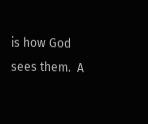is how God sees them.  A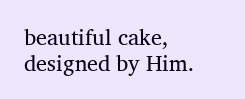beautiful cake, designed by Him.